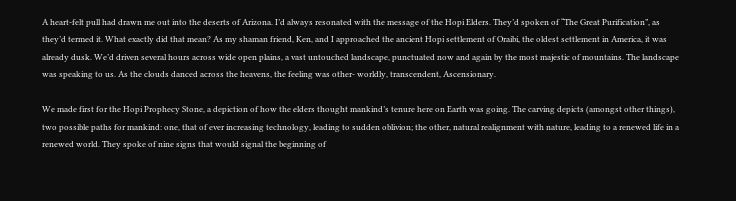A heart-felt pull had drawn me out into the deserts of Arizona. I’d always resonated with the message of the Hopi Elders. They’d spoken of “The Great Purification”, as they’d termed it. What exactly did that mean? As my shaman friend, Ken, and I approached the ancient Hopi settlement of Oraibi, the oldest settlement in America, it was already dusk. We’d driven several hours across wide open plains, a vast untouched landscape, punctuated now and again by the most majestic of mountains. The landscape was speaking to us. As the clouds danced across the heavens, the feeling was other- worldly, transcendent, Ascensionary.

We made first for the Hopi Prophecy Stone, a depiction of how the elders thought mankind’s tenure here on Earth was going. The carving depicts (amongst other things), two possible paths for mankind: one, that of ever increasing technology, leading to sudden oblivion; the other, natural realignment with nature, leading to a renewed life in a renewed world. They spoke of nine signs that would signal the beginning of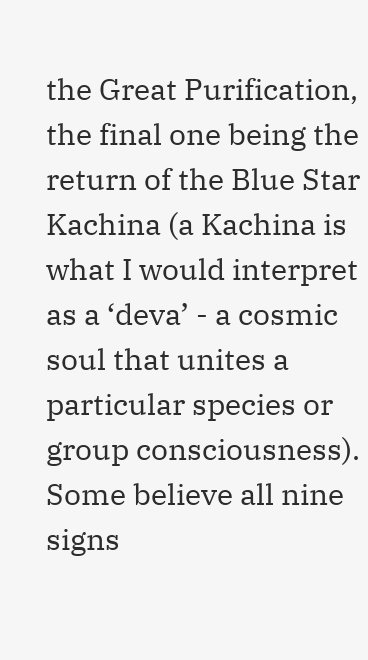the Great Purification, the final one being the return of the Blue Star Kachina (a Kachina is what I would interpret as a ‘deva’ - a cosmic soul that unites a particular species or group consciousness). Some believe all nine signs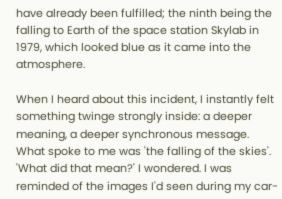have already been fulfilled; the ninth being the falling to Earth of the space station Skylab in 1979, which looked blue as it came into the atmosphere.

When I heard about this incident, I instantly felt something twinge strongly inside: a deeper meaning, a deeper synchronous message. What spoke to me was 'the falling of the skies'. 'What did that mean?' I wondered. I was reminded of the images I'd seen during my car-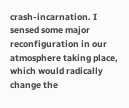crash-incarnation. I sensed some major reconfiguration in our atmosphere taking place, which would radically change the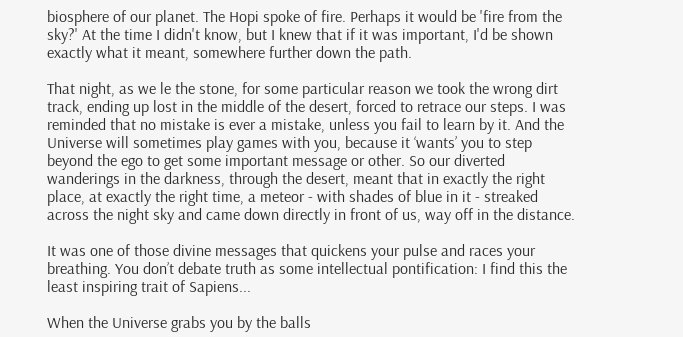biosphere of our planet. The Hopi spoke of fire. Perhaps it would be 'fire from the sky?' At the time I didn't know, but I knew that if it was important, I'd be shown exactly what it meant, somewhere further down the path.

That night, as we le the stone, for some particular reason we took the wrong dirt track, ending up lost in the middle of the desert, forced to retrace our steps. I was reminded that no mistake is ever a mistake, unless you fail to learn by it. And the Universe will sometimes play games with you, because it ‘wants’ you to step beyond the ego to get some important message or other. So our diverted wanderings in the darkness, through the desert, meant that in exactly the right place, at exactly the right time, a meteor - with shades of blue in it - streaked across the night sky and came down directly in front of us, way off in the distance.

It was one of those divine messages that quickens your pulse and races your breathing. You don’t debate truth as some intellectual pontification: I find this the least inspiring trait of Sapiens...

When the Universe grabs you by the balls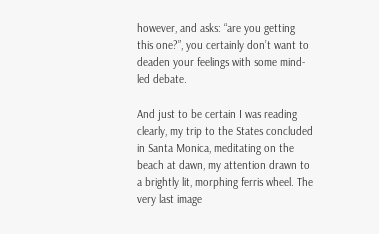however, and asks: “are you getting this one?”, you certainly don’t want to deaden your feelings with some mind-led debate.

And just to be certain I was reading clearly, my trip to the States concluded in Santa Monica, meditating on the beach at dawn, my attention drawn to a brightly lit, morphing ferris wheel. The very last image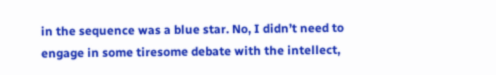in the sequence was a blue star. No, I didn’t need to engage in some tiresome debate with the intellect,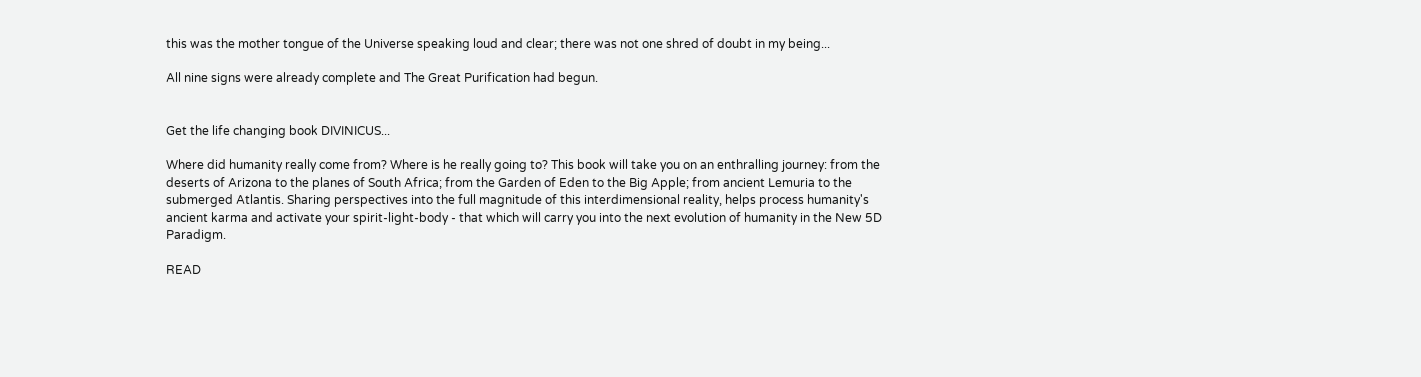this was the mother tongue of the Universe speaking loud and clear; there was not one shred of doubt in my being...

All nine signs were already complete and The Great Purification had begun.


Get the life changing book DIVINICUS...

Where did humanity really come from? Where is he really going to? This book will take you on an enthralling journey: from the deserts of Arizona to the planes of South Africa; from the Garden of Eden to the Big Apple; from ancient Lemuria to the submerged Atlantis. Sharing perspectives into the full magnitude of this interdimensional reality, helps process humanity's ancient karma and activate your spirit-light-body - that which will carry you into the next evolution of humanity in the New 5D Paradigm.

READ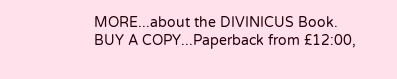MORE...about the DIVINICUS Book.
BUY A COPY...Paperback from £12:00,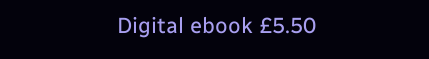Digital ebook £5.50